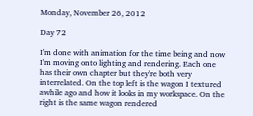Monday, November 26, 2012

Day 72

I'm done with animation for the time being and now I'm moving onto lighting and rendering. Each one has their own chapter but they're both very interrelated. On the top left is the wagon I textured awhile ago and how it looks in my workspace. On the right is the same wagon rendered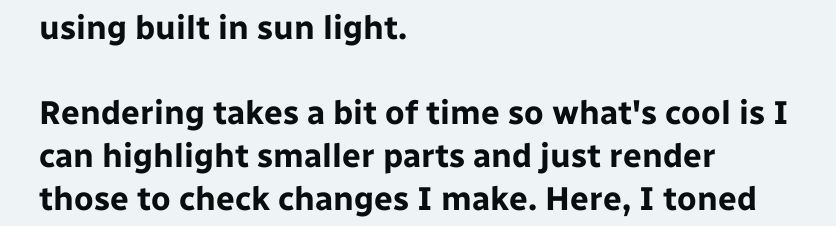using built in sun light.

Rendering takes a bit of time so what's cool is I can highlight smaller parts and just render those to check changes I make. Here, I toned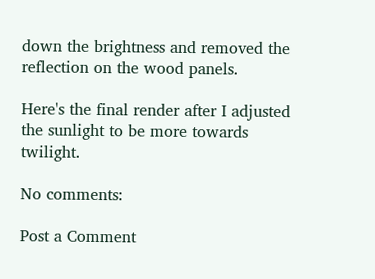down the brightness and removed the reflection on the wood panels.

Here's the final render after I adjusted the sunlight to be more towards twilight.

No comments:

Post a Comment